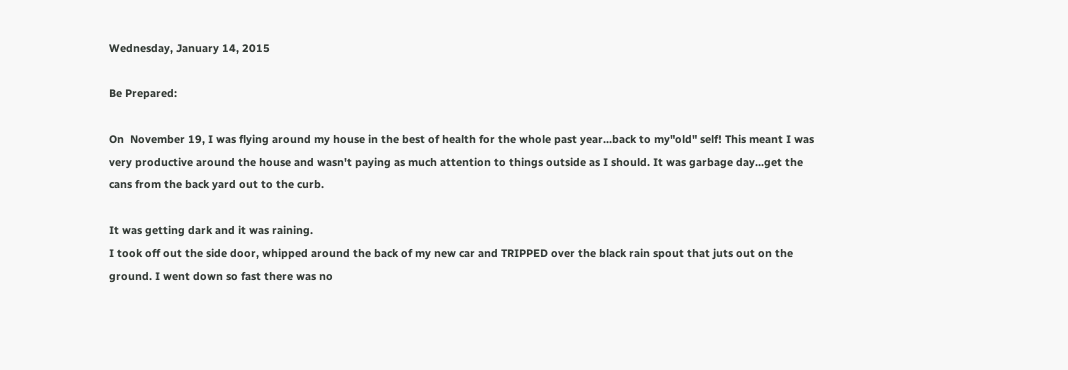Wednesday, January 14, 2015

Be Prepared:

On  November 19, I was flying around my house in the best of health for the whole past year...back to my"old" self! This meant I was very productive around the house and wasn't paying as much attention to things outside as I should. It was garbage day...get the cans from the back yard out to the curb.

It was getting dark and it was raining.
I took off out the side door, whipped around the back of my new car and TRIPPED over the black rain spout that juts out on the ground. I went down so fast there was no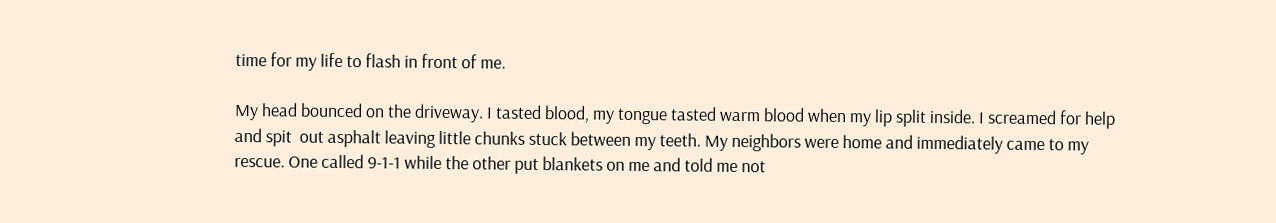time for my life to flash in front of me.

My head bounced on the driveway. I tasted blood, my tongue tasted warm blood when my lip split inside. I screamed for help and spit  out asphalt leaving little chunks stuck between my teeth. My neighbors were home and immediately came to my rescue. One called 9-1-1 while the other put blankets on me and told me not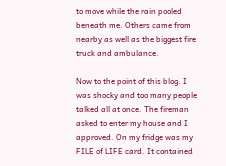to move while the rain pooled beneath me. Others came from nearby as well as the biggest fire truck and ambulance.

Now to the point of this blog. I was shocky and too many people talked all at once. The fireman asked to enter my house and I approved. On my fridge was my FILE of LIFE card. It contained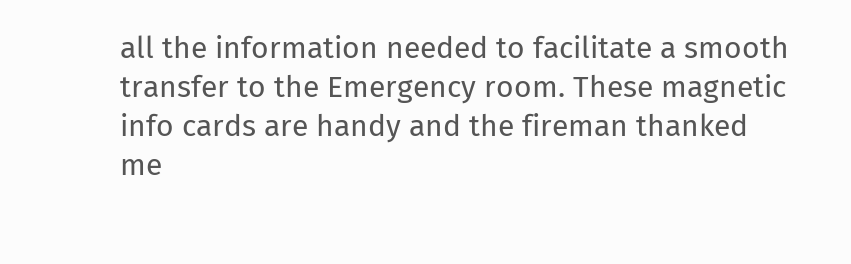all the information needed to facilitate a smooth transfer to the Emergency room. These magnetic info cards are handy and the fireman thanked me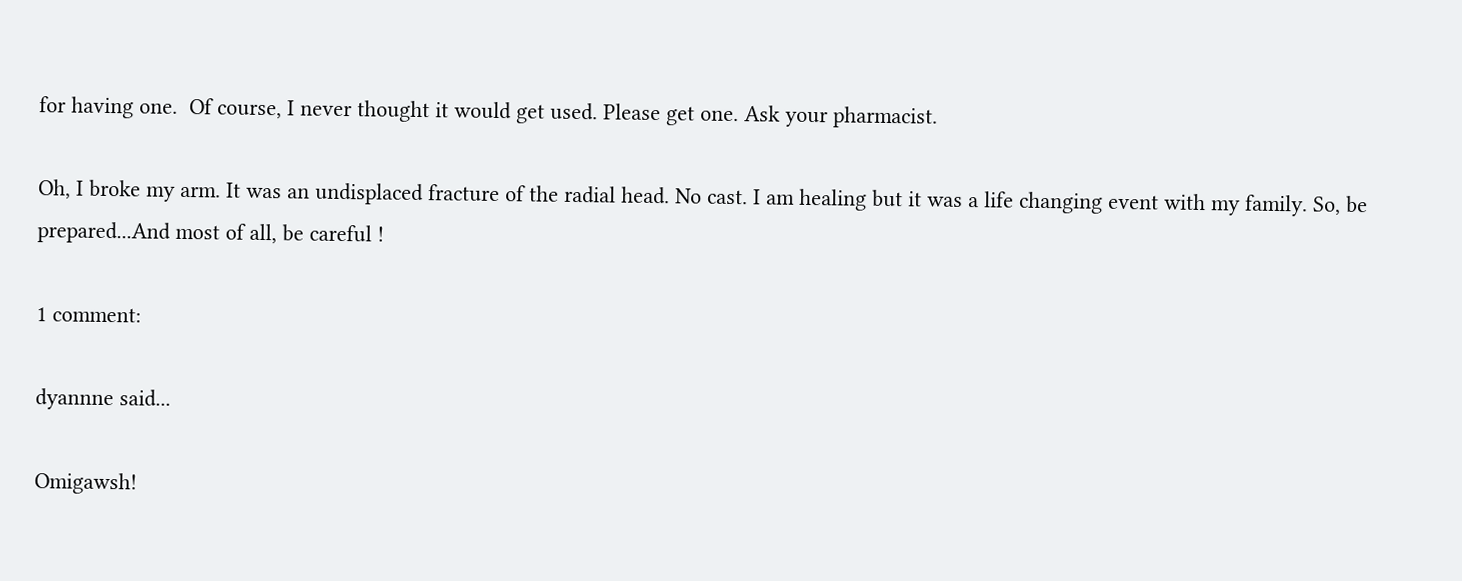for having one.  Of course, I never thought it would get used. Please get one. Ask your pharmacist.

Oh, I broke my arm. It was an undisplaced fracture of the radial head. No cast. I am healing but it was a life changing event with my family. So, be prepared...And most of all, be careful !

1 comment:

dyannne said...

Omigawsh!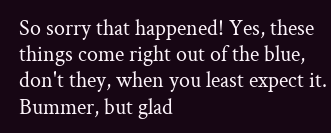So sorry that happened! Yes, these things come right out of the blue, don't they, when you least expect it. Bummer, but glad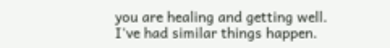you are healing and getting well. I've had similar things happen.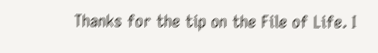Thanks for the tip on the File of Life. I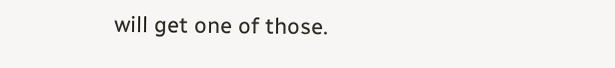will get one of those.